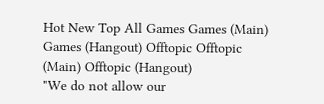Hot New Top All Games Games (Main) Games (Hangout) Offtopic Offtopic (Main) Offtopic (Hangout)
"We do not allow our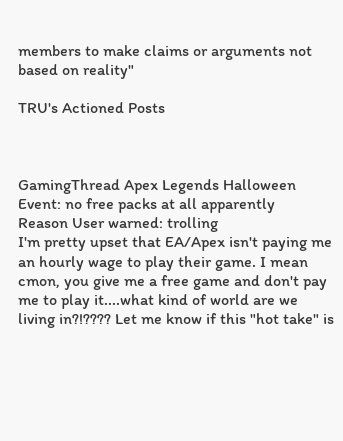members to make claims or arguments not based on reality"

TRU's Actioned Posts



GamingThread Apex Legends Halloween Event: no free packs at all apparently
Reason User warned: trolling
I'm pretty upset that EA/Apex isn't paying me an hourly wage to play their game. I mean cmon, you give me a free game and don't pay me to play it....what kind of world are we living in?!???? Let me know if this "hot take" is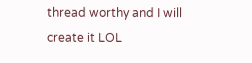thread worthy and I will create it LOL